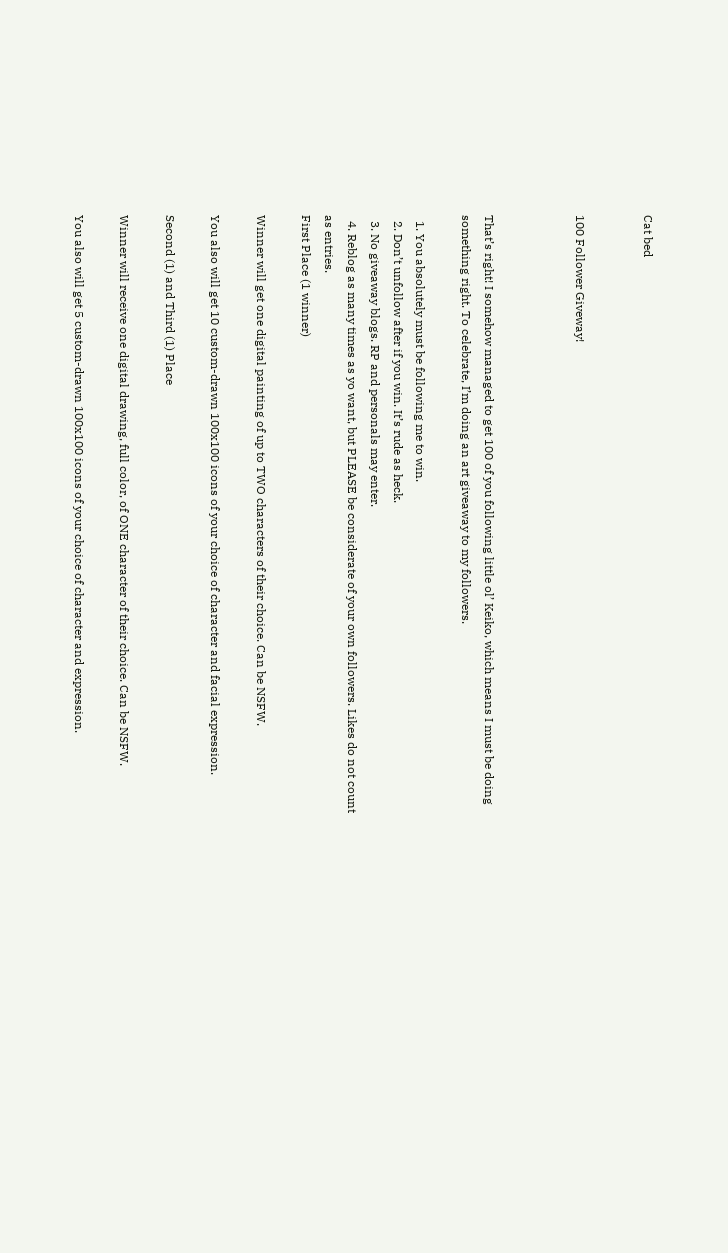Cat bed


100 Follower Giveway!



That’s right! I somehow managed to get 100 of you following little ol’ Keiko, which means I must be doing something right. To celebrate, I’m doing an art giveaway to my followers.

  1. You absolutely must be following me to win.
  2. Don’t unfollow after if you win. It’s rude as heck.
  3. No giveaway blogs. RP and personals may enter.
  4. Reblog as many times as yo want, but PLEASE be considerate of your own followers. Likes do not count as entries.
First Place (1 winner)

Winner will get one digital painting of up to TWO characters of their choice. Can be NSFW.

You also will get 10 custom-drawn 100x100 icons of your choice of character and facial expression.

Second (1) and Third (1) Place

Winner will receive one digital drawing, full color, of ONE character of their choice. Can be NSFW.

You also will get 5 custom-drawn 100x100 icons of your choice of character and expression.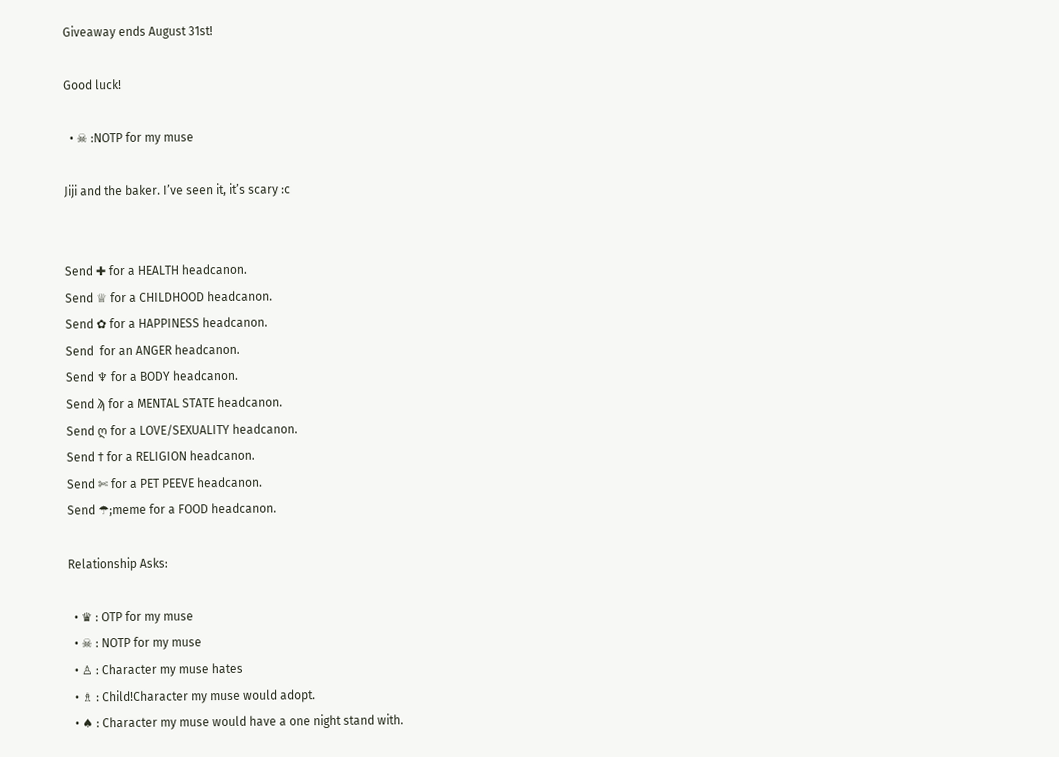Giveaway ends August 31st!

Good luck!

  • ☠ :NOTP for my muse

Jiji and the baker. I’ve seen it, it’s scary :c


Send ✚ for a HEALTH headcanon.
Send ♕ for a CHILDHOOD headcanon.
Send ✿ for a HAPPINESS headcanon.
Send  for an ANGER headcanon.
Send ♆ for a BODY headcanon.
Send ϡ for a MENTAL STATE headcanon.
Send ღ for a LOVE/SEXUALITY headcanon.
Send † for a RELIGION headcanon.
Send ✄ for a PET PEEVE headcanon.
Send ☂;meme for a FOOD headcanon.

Relationship Asks:

  • ♛ : OTP for my muse
  • ☠ : NOTP for my muse
  • ♙ : Character my muse hates
  • ♗ : Child!Character my muse would adopt.
  • ♠ : Character my muse would have a one night stand with.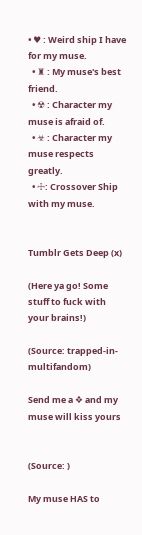• ♥ : Weird ship I have for my muse.
  • ♜ : My muse's best friend.
  • ☢ : Character my muse is afraid of.
  • ☣ : Character my muse respects greatly.
  • ☩: Crossover Ship with my muse.


Tumblr Gets Deep (x)

(Here ya go! Some stuff to fuck with your brains!)

(Source: trapped-in-multifandom)

Send me a ❖ and my muse will kiss yours


(Source: )

My muse HAS to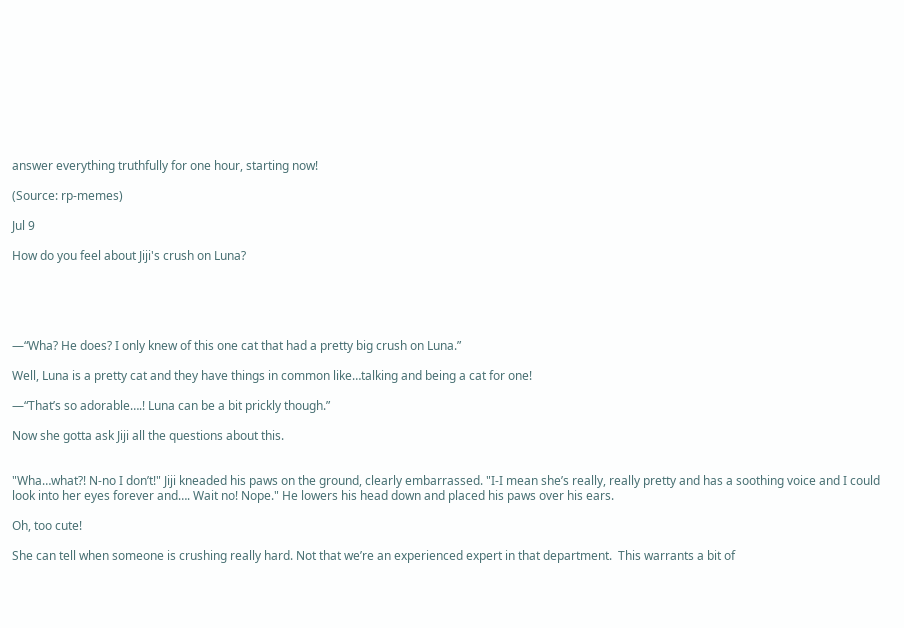answer everything truthfully for one hour, starting now!

(Source: rp-memes)

Jul 9

How do you feel about Jiji's crush on Luna?





—“Wha? He does? I only knew of this one cat that had a pretty big crush on Luna.”

Well, Luna is a pretty cat and they have things in common like…talking and being a cat for one!

—“That’s so adorable….! Luna can be a bit prickly though.”

Now she gotta ask Jiji all the questions about this.


"Wha…what?! N-no I don’t!" Jiji kneaded his paws on the ground, clearly embarrassed. "I-I mean she’s really, really pretty and has a soothing voice and I could look into her eyes forever and…. Wait no! Nope." He lowers his head down and placed his paws over his ears.

Oh, too cute!

She can tell when someone is crushing really hard. Not that we’re an experienced expert in that department.  This warrants a bit of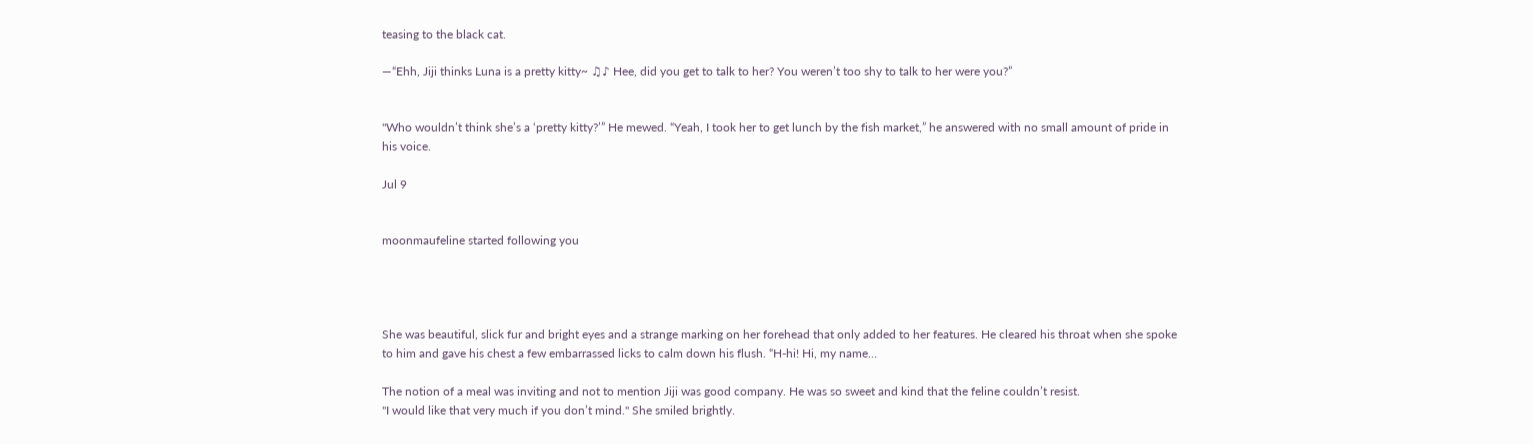teasing to the black cat.

—“Ehh, Jiji thinks Luna is a pretty kitty~ ♫♪ Hee, did you get to talk to her? You weren’t too shy to talk to her were you?”


"Who wouldn’t think she’s a ‘pretty kitty?’” He mewed. “Yeah, I took her to get lunch by the fish market,” he answered with no small amount of pride in his voice.

Jul 9


moonmaufeline started following you




She was beautiful, slick fur and bright eyes and a strange marking on her forehead that only added to her features. He cleared his throat when she spoke to him and gave his chest a few embarrassed licks to calm down his flush. “H-hi! Hi, my name…

The notion of a meal was inviting and not to mention Jiji was good company. He was so sweet and kind that the feline couldn’t resist.
"I would like that very much if you don’t mind." She smiled brightly.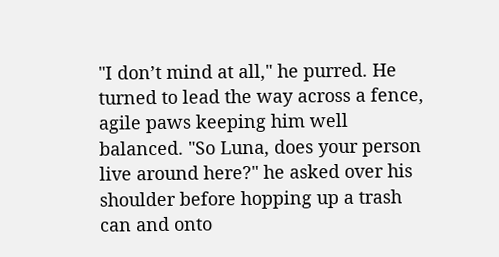"I don’t mind at all," he purred. He turned to lead the way across a fence, agile paws keeping him well balanced. "So Luna, does your person live around here?" he asked over his shoulder before hopping up a trash can and onto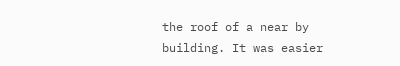the roof of a near by building. It was easier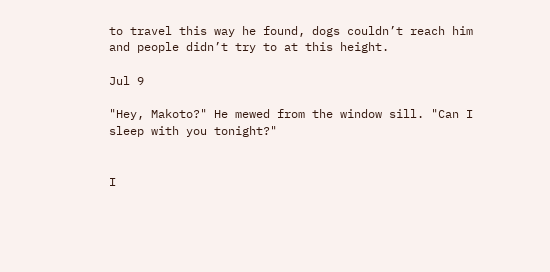to travel this way he found, dogs couldn’t reach him and people didn’t try to at this height.

Jul 9

"Hey, Makoto?" He mewed from the window sill. "Can I sleep with you tonight?"


I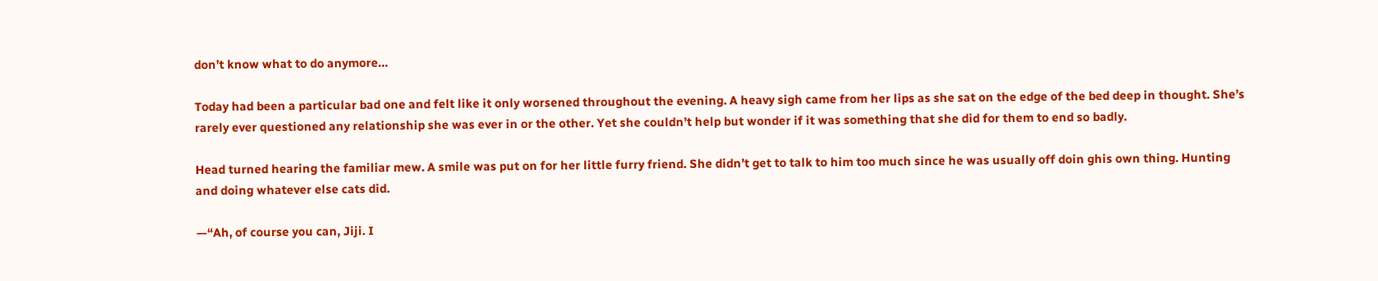don’t know what to do anymore…

Today had been a particular bad one and felt like it only worsened throughout the evening. A heavy sigh came from her lips as she sat on the edge of the bed deep in thought. She’s rarely ever questioned any relationship she was ever in or the other. Yet she couldn’t help but wonder if it was something that she did for them to end so badly.

Head turned hearing the familiar mew. A smile was put on for her little furry friend. She didn’t get to talk to him too much since he was usually off doin ghis own thing. Hunting and doing whatever else cats did.

—“Ah, of course you can, Jiji. I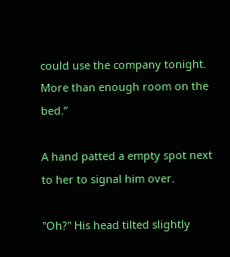could use the company tonight. More than enough room on the bed.”

A hand patted a empty spot next to her to signal him over.

"Oh?" His head tilted slightly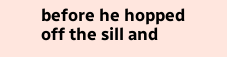before he hopped off the sill and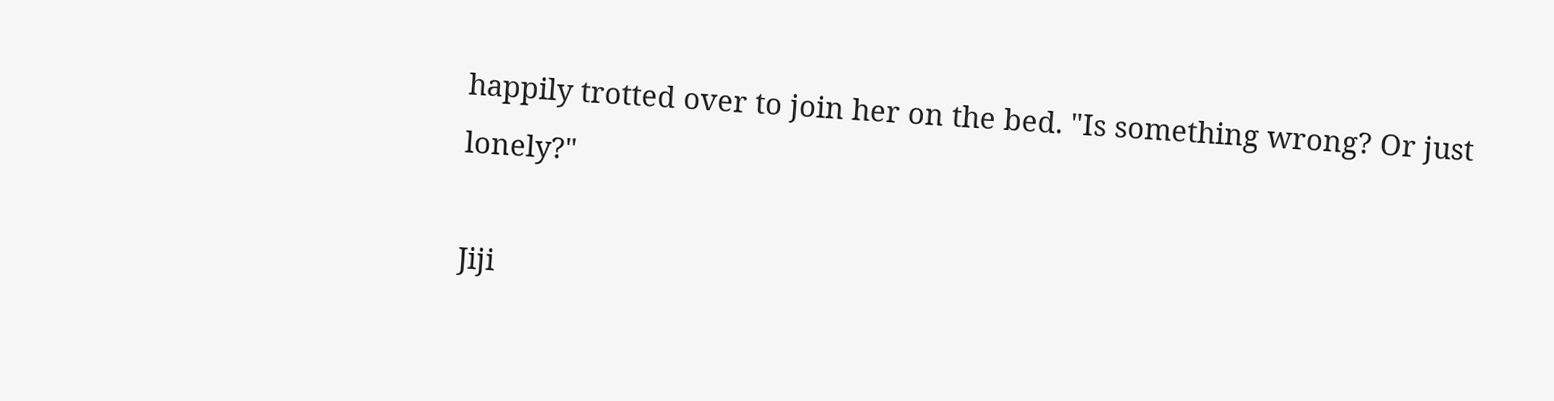happily trotted over to join her on the bed. "Is something wrong? Or just lonely?"

Jiji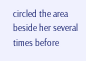circled the area beside her several times before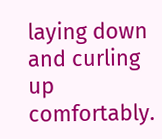laying down and curling up comfortably.